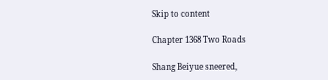Skip to content

Chapter 1368 Two Roads

Shang Beiyue sneered,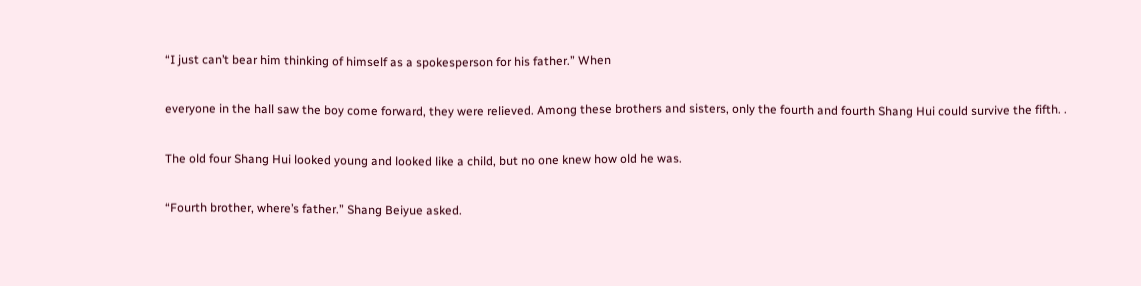“I just can’t bear him thinking of himself as a spokesperson for his father.” When

everyone in the hall saw the boy come forward, they were relieved. Among these brothers and sisters, only the fourth and fourth Shang Hui could survive the fifth. .

The old four Shang Hui looked young and looked like a child, but no one knew how old he was.

“Fourth brother, where’s father.” Shang Beiyue asked.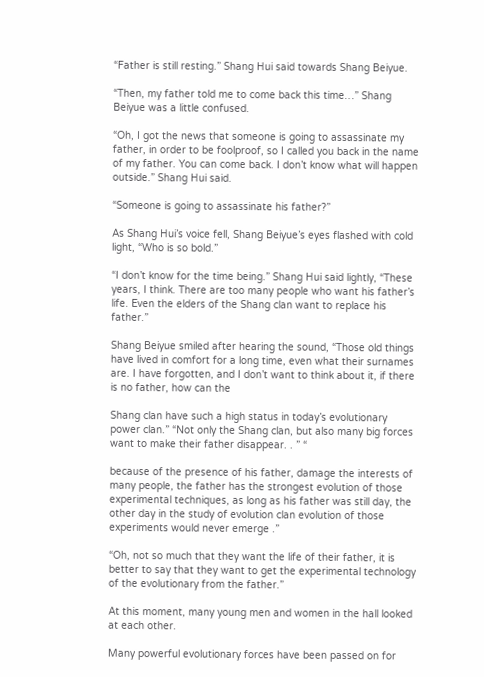“Father is still resting.” Shang Hui said towards Shang Beiyue.

“Then, my father told me to come back this time…” Shang Beiyue was a little confused.

“Oh, I got the news that someone is going to assassinate my father, in order to be foolproof, so I called you back in the name of my father. You can come back. I don’t know what will happen outside.” Shang Hui said.

“Someone is going to assassinate his father?”

As Shang Hui’s voice fell, Shang Beiyue’s eyes flashed with cold light, “Who is so bold.”

“I don’t know for the time being.” Shang Hui said lightly, “These years, I think. There are too many people who want his father’s life. Even the elders of the Shang clan want to replace his father.”

Shang Beiyue smiled after hearing the sound, “Those old things have lived in comfort for a long time, even what their surnames are. I have forgotten, and I don’t want to think about it, if there is no father, how can the

Shang clan have such a high status in today’s evolutionary power clan.” “Not only the Shang clan, but also many big forces want to make their father disappear. . ” “

because of the presence of his father, damage the interests of many people, the father has the strongest evolution of those experimental techniques, as long as his father was still day, the other day in the study of evolution clan evolution of those experiments would never emerge .”

“Oh, not so much that they want the life of their father, it is better to say that they want to get the experimental technology of the evolutionary from the father.”

At this moment, many young men and women in the hall looked at each other.

Many powerful evolutionary forces have been passed on for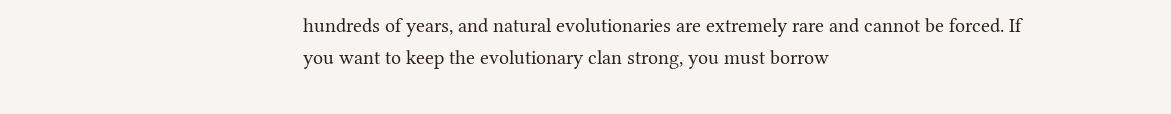hundreds of years, and natural evolutionaries are extremely rare and cannot be forced. If you want to keep the evolutionary clan strong, you must borrow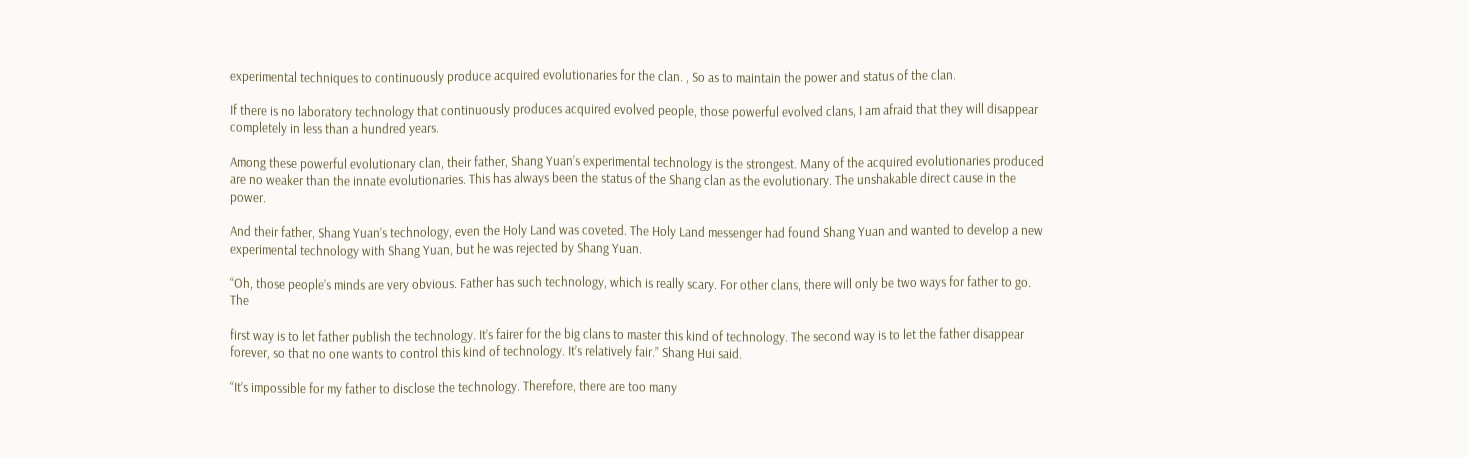experimental techniques to continuously produce acquired evolutionaries for the clan. , So as to maintain the power and status of the clan.

If there is no laboratory technology that continuously produces acquired evolved people, those powerful evolved clans, I am afraid that they will disappear completely in less than a hundred years.

Among these powerful evolutionary clan, their father, Shang Yuan’s experimental technology is the strongest. Many of the acquired evolutionaries produced are no weaker than the innate evolutionaries. This has always been the status of the Shang clan as the evolutionary. The unshakable direct cause in the power.

And their father, Shang Yuan’s technology, even the Holy Land was coveted. The Holy Land messenger had found Shang Yuan and wanted to develop a new experimental technology with Shang Yuan, but he was rejected by Shang Yuan.

“Oh, those people’s minds are very obvious. Father has such technology, which is really scary. For other clans, there will only be two ways for father to go. The

first way is to let father publish the technology. It’s fairer for the big clans to master this kind of technology. The second way is to let the father disappear forever, so that no one wants to control this kind of technology. It’s relatively fair.” Shang Hui said.

“It’s impossible for my father to disclose the technology. Therefore, there are too many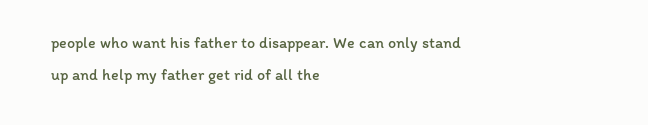people who want his father to disappear. We can only stand up and help my father get rid of all the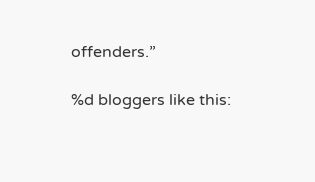offenders.”

%d bloggers like this: